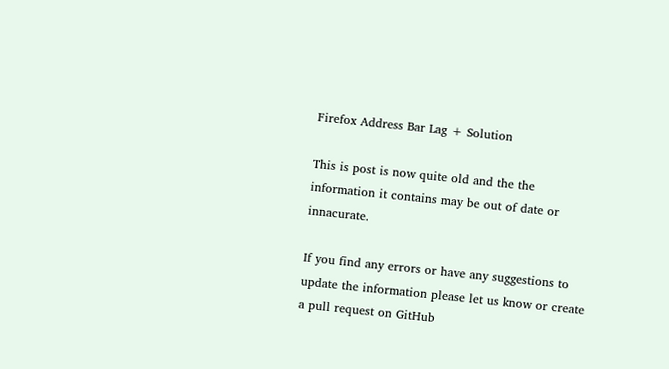Firefox Address Bar Lag + Solution

This is post is now quite old and the the information it contains may be out of date or innacurate.

If you find any errors or have any suggestions to update the information please let us know or create a pull request on GitHub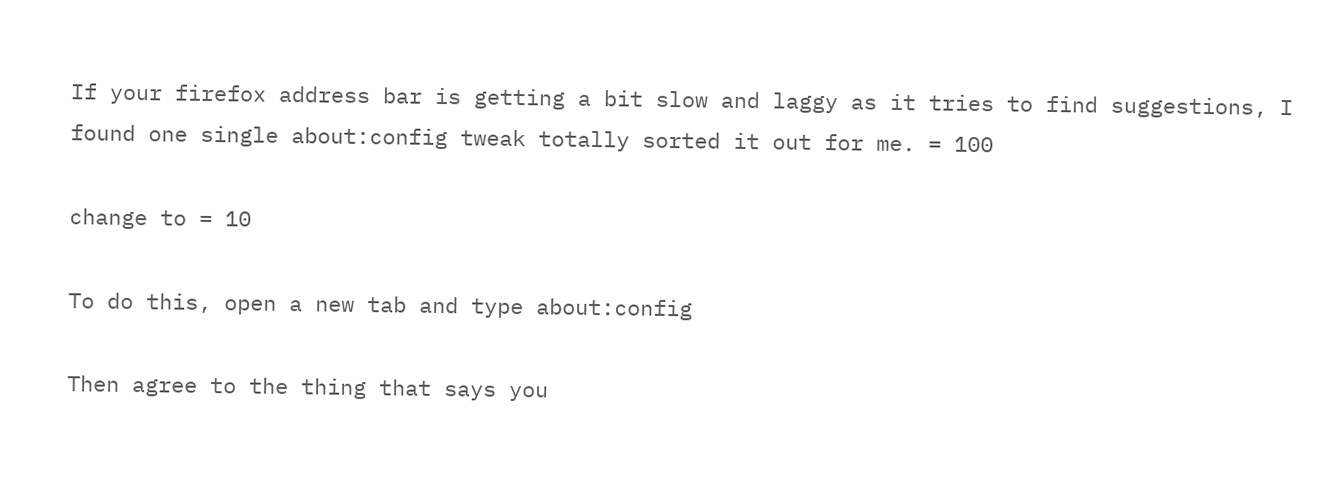If your firefox address bar is getting a bit slow and laggy as it tries to find suggestions, I found one single about:config tweak totally sorted it out for me. = 100

change to = 10

To do this, open a new tab and type about:config

Then agree to the thing that says you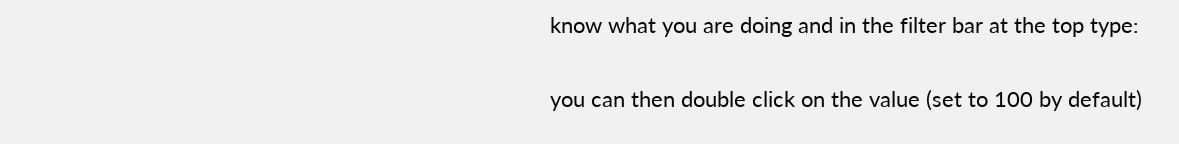know what you are doing and in the filter bar at the top type:

you can then double click on the value (set to 100 by default)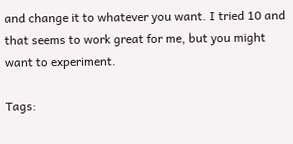and change it to whatever you want. I tried 10 and that seems to work great for me, but you might want to experiment.

Tags: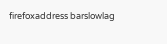firefoxaddress barslowlag